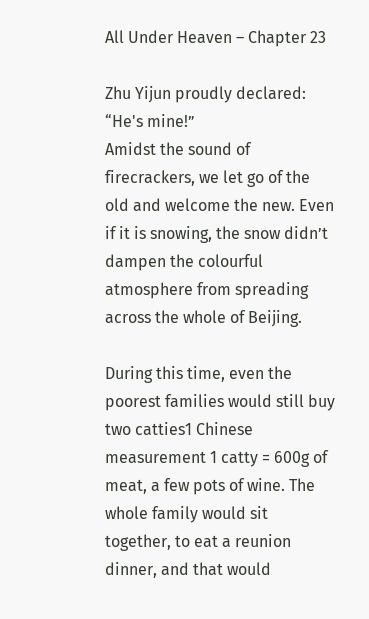All Under Heaven – Chapter 23

Zhu Yijun proudly declared: “He's mine!”
Amidst the sound of firecrackers, we let go of the old and welcome the new. Even if it is snowing, the snow didn’t dampen the colourful atmosphere from spreading across the whole of Beijing.

During this time, even the poorest families would still buy two catties1 Chinese measurement 1 catty = 600g of meat, a few pots of wine. The whole family would sit together, to eat a reunion dinner, and that would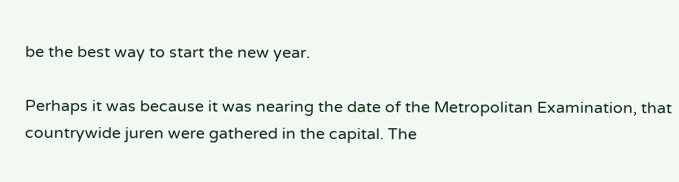be the best way to start the new year.

Perhaps it was because it was nearing the date of the Metropolitan Examination, that countrywide juren were gathered in the capital. The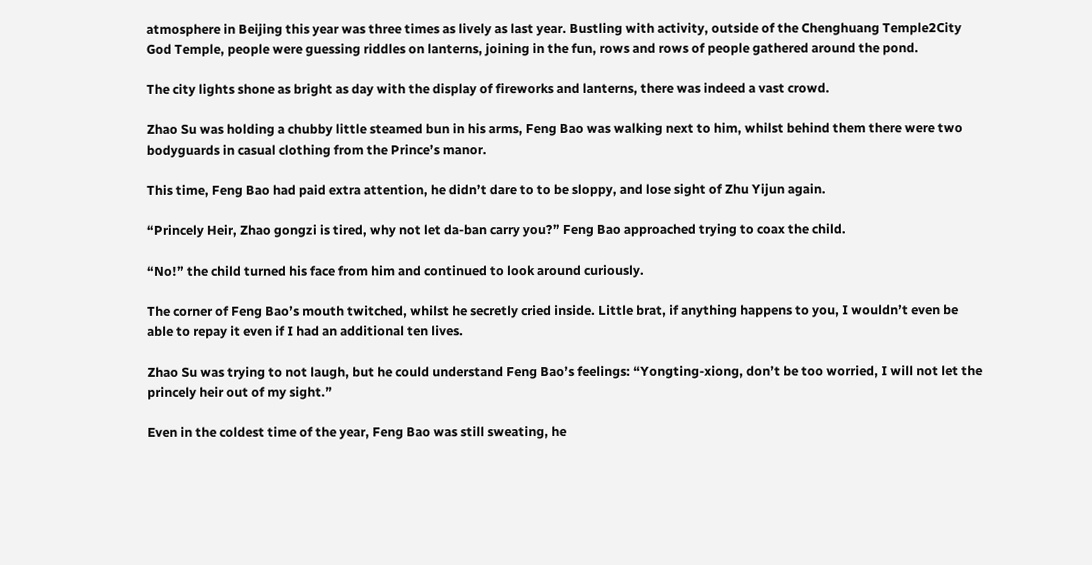atmosphere in Beijing this year was three times as lively as last year. Bustling with activity, outside of the Chenghuang Temple2City God Temple, people were guessing riddles on lanterns, joining in the fun, rows and rows of people gathered around the pond.

The city lights shone as bright as day with the display of fireworks and lanterns, there was indeed a vast crowd.

Zhao Su was holding a chubby little steamed bun in his arms, Feng Bao was walking next to him, whilst behind them there were two bodyguards in casual clothing from the Prince’s manor.

This time, Feng Bao had paid extra attention, he didn’t dare to to be sloppy, and lose sight of Zhu Yijun again.

“Princely Heir, Zhao gongzi is tired, why not let da-ban carry you?” Feng Bao approached trying to coax the child.

“No!” the child turned his face from him and continued to look around curiously.

The corner of Feng Bao’s mouth twitched, whilst he secretly cried inside. Little brat, if anything happens to you, I wouldn’t even be able to repay it even if I had an additional ten lives.

Zhao Su was trying to not laugh, but he could understand Feng Bao’s feelings: “Yongting-xiong, don’t be too worried, I will not let the princely heir out of my sight.”

Even in the coldest time of the year, Feng Bao was still sweating, he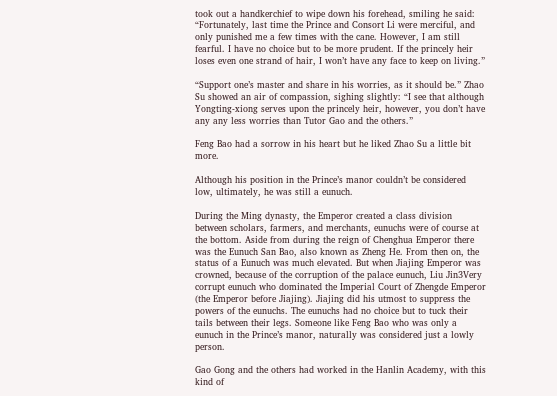took out a handkerchief to wipe down his forehead, smiling he said: “Fortunately, last time the Prince and Consort Li were merciful, and only punished me a few times with the cane. However, I am still fearful. I have no choice but to be more prudent. If the princely heir loses even one strand of hair, I won’t have any face to keep on living.”

“Support one’s master and share in his worries, as it should be.” Zhao Su showed an air of compassion, sighing slightly: “I see that although Yongting-xiong serves upon the princely heir, however, you don’t have any any less worries than Tutor Gao and the others.”

Feng Bao had a sorrow in his heart but he liked Zhao Su a little bit more.

Although his position in the Prince’s manor couldn’t be considered low, ultimately, he was still a eunuch.

During the Ming dynasty, the Emperor created a class division between scholars, farmers, and merchants, eunuchs were of course at the bottom. Aside from during the reign of Chenghua Emperor there was the Eunuch San Bao, also known as Zheng He. From then on, the status of a Eunuch was much elevated. But when Jiajing Emperor was crowned, because of the corruption of the palace eunuch, Liu Jin3Very corrupt eunuch who dominated the Imperial Court of Zhengde Emperor (the Emperor before Jiajing). Jiajing did his utmost to suppress the powers of the eunuchs. The eunuchs had no choice but to tuck their tails between their legs. Someone like Feng Bao who was only a eunuch in the Prince’s manor, naturally was considered just a lowly person.

Gao Gong and the others had worked in the Hanlin Academy, with this kind of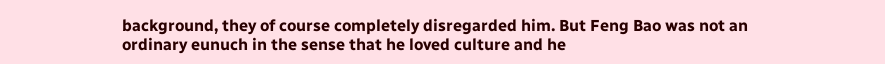background, they of course completely disregarded him. But Feng Bao was not an ordinary eunuch in the sense that he loved culture and he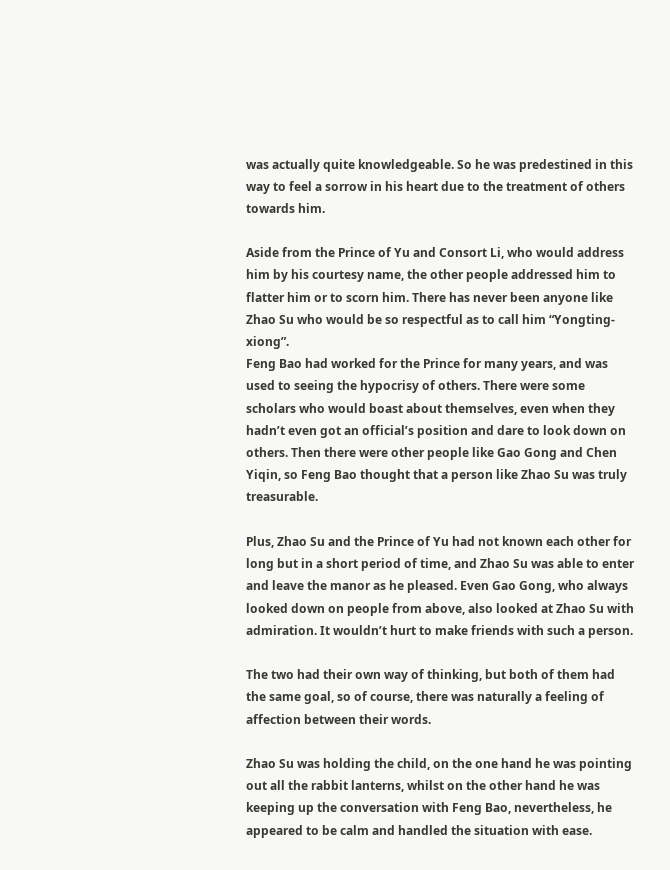was actually quite knowledgeable. So he was predestined in this way to feel a sorrow in his heart due to the treatment of others towards him.

Aside from the Prince of Yu and Consort Li, who would address him by his courtesy name, the other people addressed him to flatter him or to scorn him. There has never been anyone like Zhao Su who would be so respectful as to call him “Yongting-xiong”.
Feng Bao had worked for the Prince for many years, and was used to seeing the hypocrisy of others. There were some scholars who would boast about themselves, even when they hadn’t even got an official’s position and dare to look down on others. Then there were other people like Gao Gong and Chen Yiqin, so Feng Bao thought that a person like Zhao Su was truly treasurable.

Plus, Zhao Su and the Prince of Yu had not known each other for long but in a short period of time, and Zhao Su was able to enter and leave the manor as he pleased. Even Gao Gong, who always looked down on people from above, also looked at Zhao Su with admiration. It wouldn’t hurt to make friends with such a person.

The two had their own way of thinking, but both of them had the same goal, so of course, there was naturally a feeling of affection between their words.

Zhao Su was holding the child, on the one hand he was pointing out all the rabbit lanterns, whilst on the other hand he was keeping up the conversation with Feng Bao, nevertheless, he appeared to be calm and handled the situation with ease.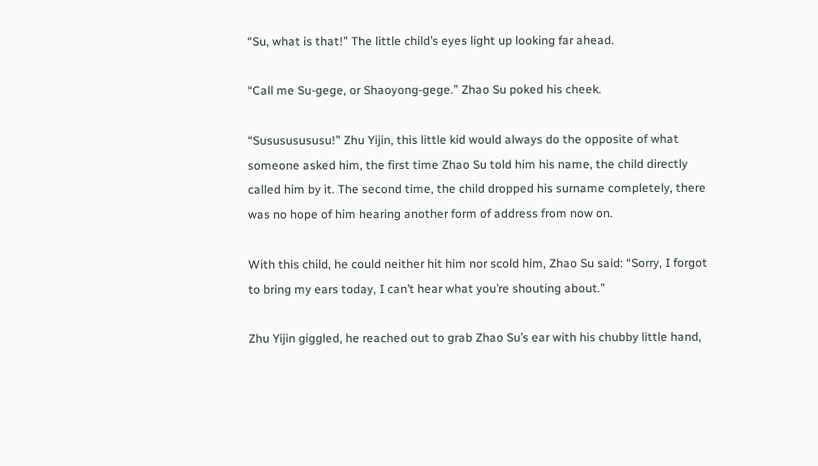“Su, what is that!” The little child’s eyes light up looking far ahead.

“Call me Su-gege, or Shaoyong-gege.” Zhao Su poked his cheek.

“Susususususu!” Zhu Yijin, this little kid would always do the opposite of what someone asked him, the first time Zhao Su told him his name, the child directly called him by it. The second time, the child dropped his surname completely, there was no hope of him hearing another form of address from now on.

With this child, he could neither hit him nor scold him, Zhao Su said: “Sorry, I forgot to bring my ears today, I can’t hear what you’re shouting about.”

Zhu Yijin giggled, he reached out to grab Zhao Su’s ear with his chubby little hand,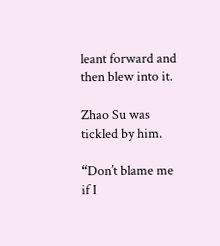leant forward and then blew into it.

Zhao Su was tickled by him.

“Don’t blame me if I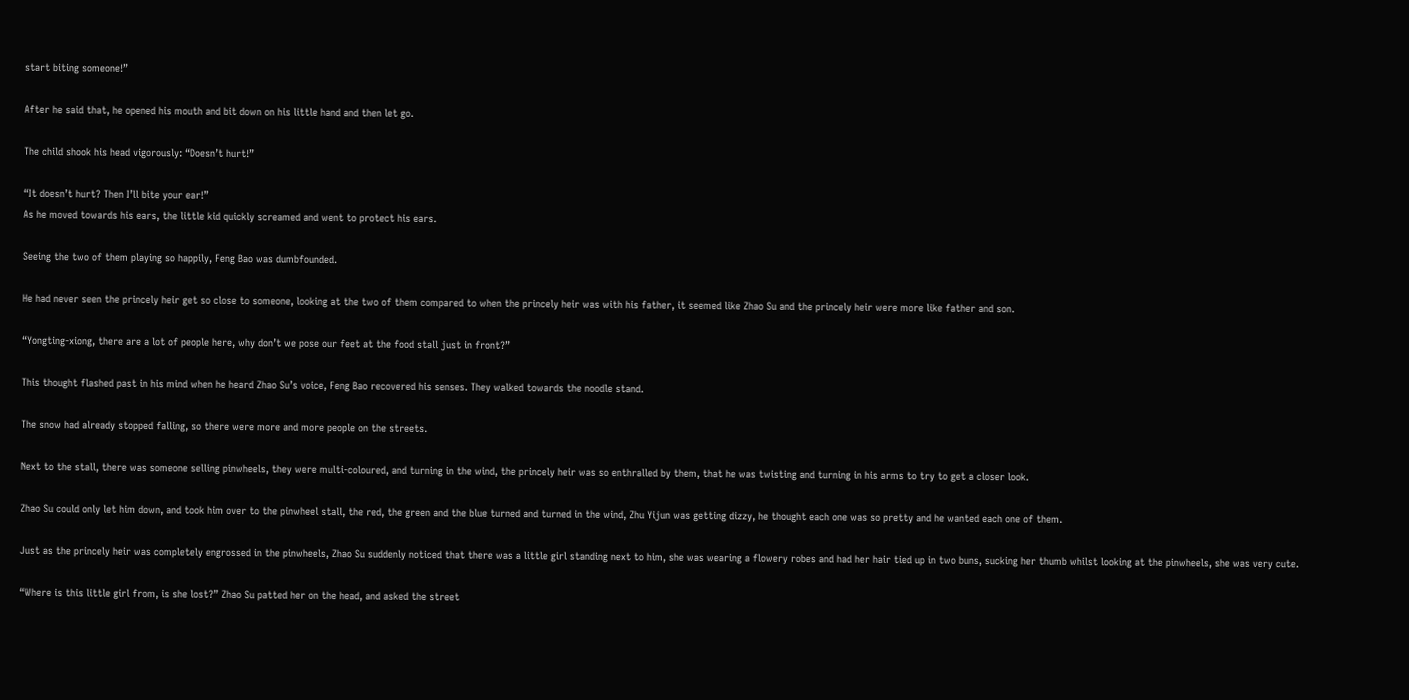start biting someone!”

After he said that, he opened his mouth and bit down on his little hand and then let go.

The child shook his head vigorously: “Doesn’t hurt!”

“It doesn’t hurt? Then I’ll bite your ear!”
As he moved towards his ears, the little kid quickly screamed and went to protect his ears.

Seeing the two of them playing so happily, Feng Bao was dumbfounded.

He had never seen the princely heir get so close to someone, looking at the two of them compared to when the princely heir was with his father, it seemed like Zhao Su and the princely heir were more like father and son.

“Yongting-xiong, there are a lot of people here, why don’t we pose our feet at the food stall just in front?”

This thought flashed past in his mind when he heard Zhao Su’s voice, Feng Bao recovered his senses. They walked towards the noodle stand.

The snow had already stopped falling, so there were more and more people on the streets.

Next to the stall, there was someone selling pinwheels, they were multi-coloured, and turning in the wind, the princely heir was so enthralled by them, that he was twisting and turning in his arms to try to get a closer look.

Zhao Su could only let him down, and took him over to the pinwheel stall, the red, the green and the blue turned and turned in the wind, Zhu Yijun was getting dizzy, he thought each one was so pretty and he wanted each one of them.

Just as the princely heir was completely engrossed in the pinwheels, Zhao Su suddenly noticed that there was a little girl standing next to him, she was wearing a flowery robes and had her hair tied up in two buns, sucking her thumb whilst looking at the pinwheels, she was very cute.

“Where is this little girl from, is she lost?” Zhao Su patted her on the head, and asked the street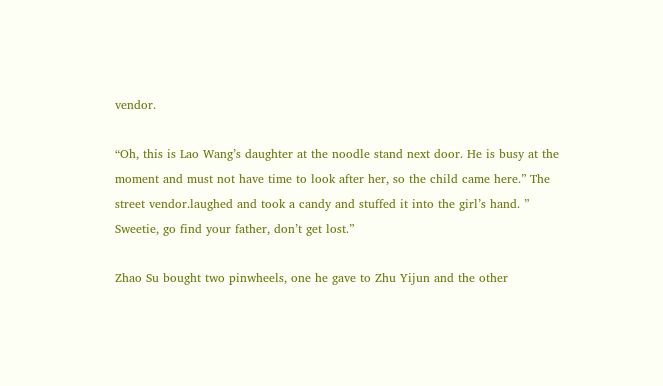vendor.

“Oh, this is Lao Wang’s daughter at the noodle stand next door. He is busy at the moment and must not have time to look after her, so the child came here.” The street vendor.laughed and took a candy and stuffed it into the girl’s hand. ” Sweetie, go find your father, don’t get lost.”

Zhao Su bought two pinwheels, one he gave to Zhu Yijun and the other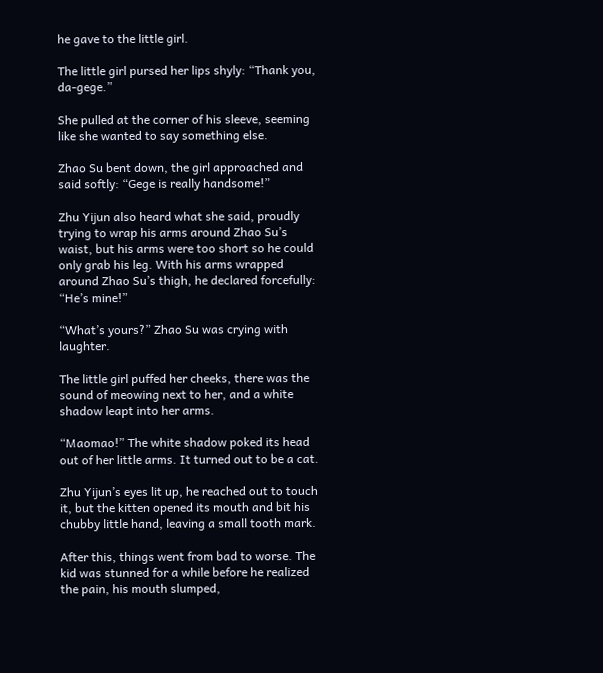he gave to the little girl.

The little girl pursed her lips shyly: “Thank you, da-gege.”

She pulled at the corner of his sleeve, seeming like she wanted to say something else.

Zhao Su bent down, the girl approached and said softly: “Gege is really handsome!”

Zhu Yijun also heard what she said, proudly trying to wrap his arms around Zhao Su’s waist, but his arms were too short so he could only grab his leg. With his arms wrapped around Zhao Su’s thigh, he declared forcefully: “He’s mine!”

“What’s yours?” Zhao Su was crying with laughter.

The little girl puffed her cheeks, there was the sound of meowing next to her, and a white shadow leapt into her arms.

“Maomao!” The white shadow poked its head out of her little arms. It turned out to be a cat.

Zhu Yijun’s eyes lit up, he reached out to touch it, but the kitten opened its mouth and bit his chubby little hand, leaving a small tooth mark.

After this, things went from bad to worse. The kid was stunned for a while before he realized the pain, his mouth slumped,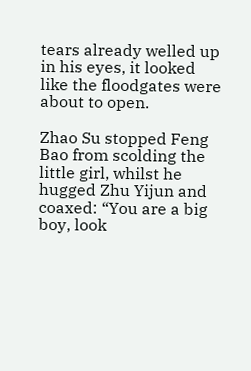tears already welled up in his eyes, it looked like the floodgates were about to open.

Zhao Su stopped Feng Bao from scolding the little girl, whilst he hugged Zhu Yijun and coaxed: “You are a big boy, look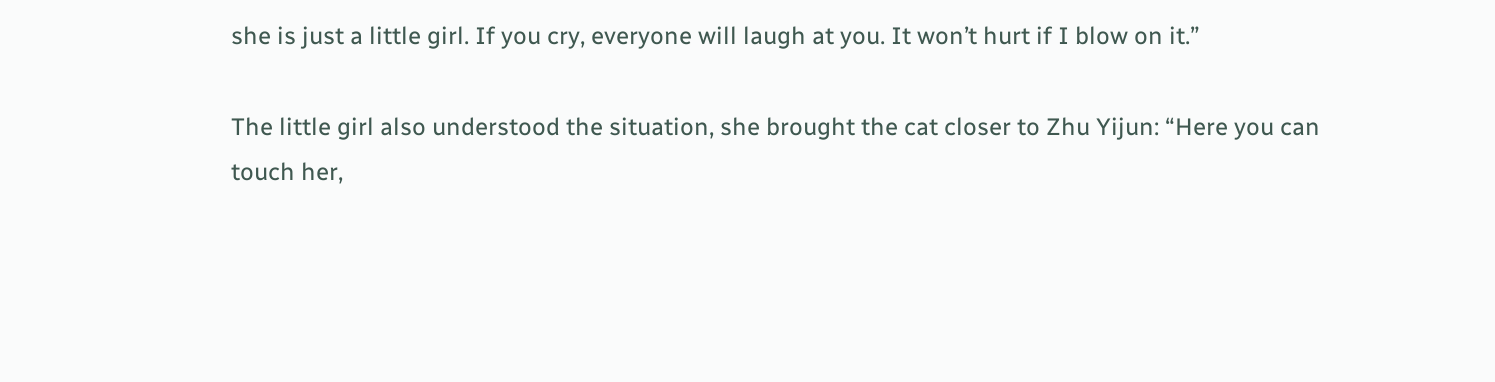she is just a little girl. If you cry, everyone will laugh at you. It won’t hurt if I blow on it.”

The little girl also understood the situation, she brought the cat closer to Zhu Yijun: “Here you can touch her,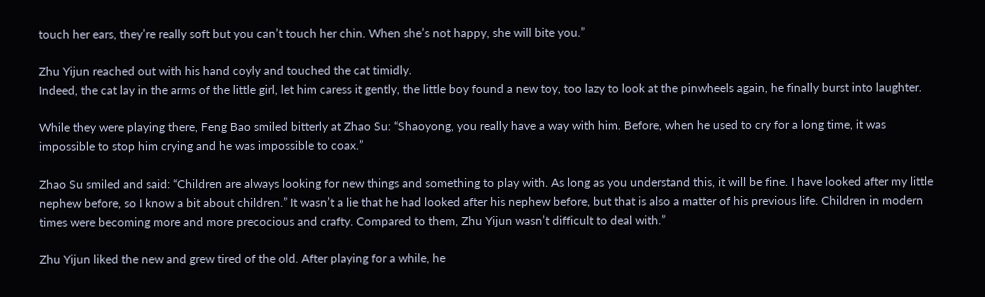touch her ears, they’re really soft but you can’t touch her chin. When she’s not happy, she will bite you.”

Zhu Yijun reached out with his hand coyly and touched the cat timidly.
Indeed, the cat lay in the arms of the little girl, let him caress it gently, the little boy found a new toy, too lazy to look at the pinwheels again, he finally burst into laughter.

While they were playing there, Feng Bao smiled bitterly at Zhao Su: “Shaoyong, you really have a way with him. Before, when he used to cry for a long time, it was impossible to stop him crying and he was impossible to coax.”

Zhao Su smiled and said: “Children are always looking for new things and something to play with. As long as you understand this, it will be fine. I have looked after my little nephew before, so I know a bit about children.” It wasn’t a lie that he had looked after his nephew before, but that is also a matter of his previous life. Children in modern times were becoming more and more precocious and crafty. Compared to them, Zhu Yijun wasn’t difficult to deal with.”

Zhu Yijun liked the new and grew tired of the old. After playing for a while, he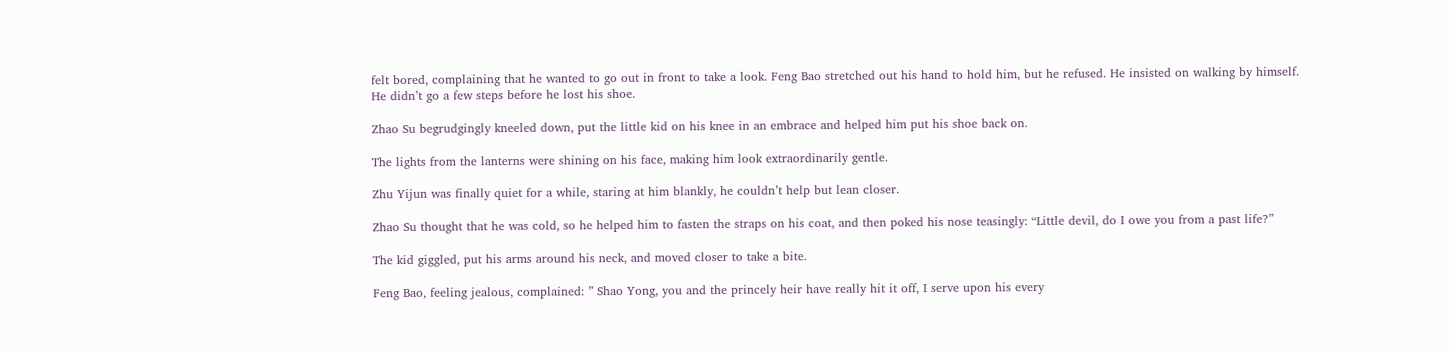felt bored, complaining that he wanted to go out in front to take a look. Feng Bao stretched out his hand to hold him, but he refused. He insisted on walking by himself. He didn’t go a few steps before he lost his shoe.

Zhao Su begrudgingly kneeled down, put the little kid on his knee in an embrace and helped him put his shoe back on.

The lights from the lanterns were shining on his face, making him look extraordinarily gentle.

Zhu Yijun was finally quiet for a while, staring at him blankly, he couldn’t help but lean closer.

Zhao Su thought that he was cold, so he helped him to fasten the straps on his coat, and then poked his nose teasingly: “Little devil, do I owe you from a past life?”

The kid giggled, put his arms around his neck, and moved closer to take a bite.

Feng Bao, feeling jealous, complained: ” Shao Yong, you and the princely heir have really hit it off, I serve upon his every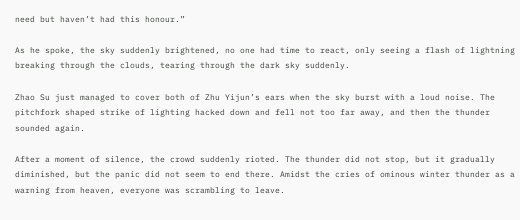need but haven’t had this honour.”

As he spoke, the sky suddenly brightened, no one had time to react, only seeing a flash of lightning breaking through the clouds, tearing through the dark sky suddenly.

Zhao Su just managed to cover both of Zhu Yijun’s ears when the sky burst with a loud noise. The pitchfork shaped strike of lighting hacked down and fell not too far away, and then the thunder sounded again.

After a moment of silence, the crowd suddenly rioted. The thunder did not stop, but it gradually diminished, but the panic did not seem to end there. Amidst the cries of ominous winter thunder as a warning from heaven, everyone was scrambling to leave.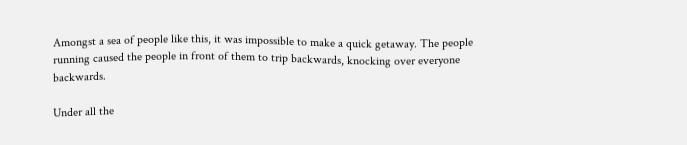Amongst a sea of people like this, it was impossible to make a quick getaway. The people running caused the people in front of them to trip backwards, knocking over everyone backwards.

Under all the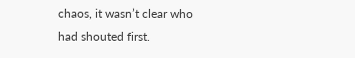chaos, it wasn’t clear who had shouted first.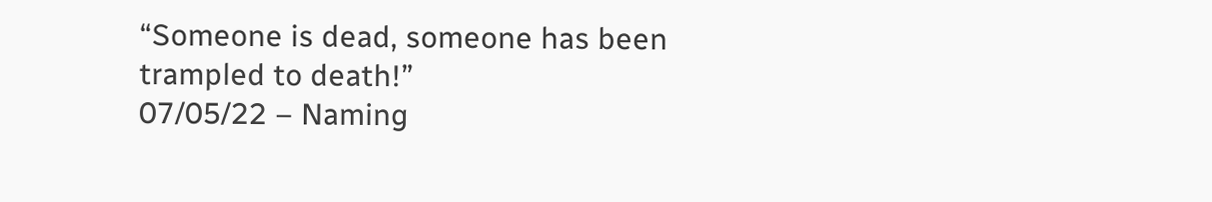“Someone is dead, someone has been trampled to death!”
07/05/22 – Naming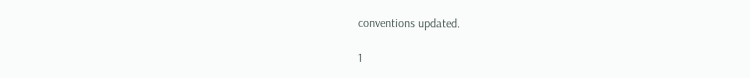conventions updated.

1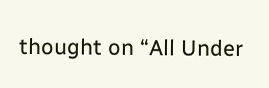thought on “All Under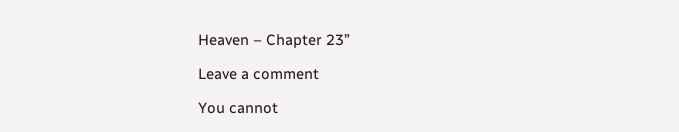Heaven – Chapter 23”

Leave a comment

You cannot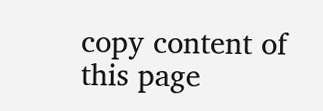copy content of this page